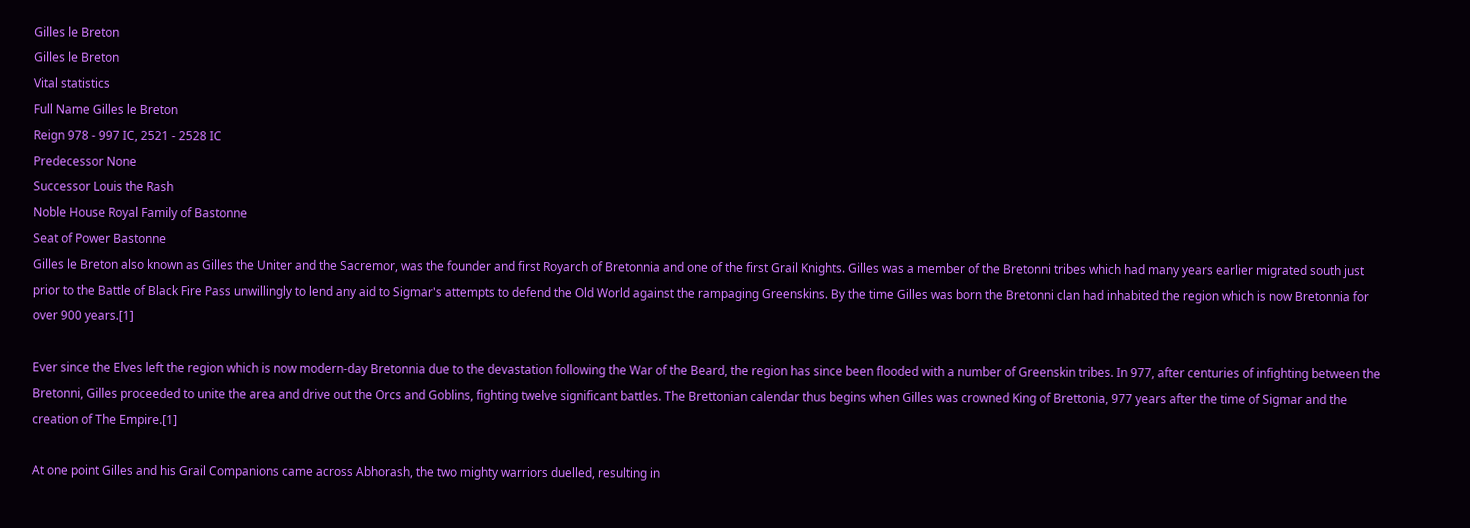Gilles le Breton
Gilles le Breton
Vital statistics
Full Name Gilles le Breton
Reign 978 - 997 IC, 2521 - 2528 IC
Predecessor None
Successor Louis the Rash
Noble House Royal Family of Bastonne
Seat of Power Bastonne
Gilles le Breton also known as Gilles the Uniter and the Sacremor, was the founder and first Royarch of Bretonnia and one of the first Grail Knights. Gilles was a member of the Bretonni tribes which had many years earlier migrated south just prior to the Battle of Black Fire Pass unwillingly to lend any aid to Sigmar's attempts to defend the Old World against the rampaging Greenskins. By the time Gilles was born the Bretonni clan had inhabited the region which is now Bretonnia for over 900 years.[1]

Ever since the Elves left the region which is now modern-day Bretonnia due to the devastation following the War of the Beard, the region has since been flooded with a number of Greenskin tribes. In 977, after centuries of infighting between the Bretonni, Gilles proceeded to unite the area and drive out the Orcs and Goblins, fighting twelve significant battles. The Brettonian calendar thus begins when Gilles was crowned King of Brettonia, 977 years after the time of Sigmar and the creation of The Empire.[1]

At one point Gilles and his Grail Companions came across Abhorash, the two mighty warriors duelled, resulting in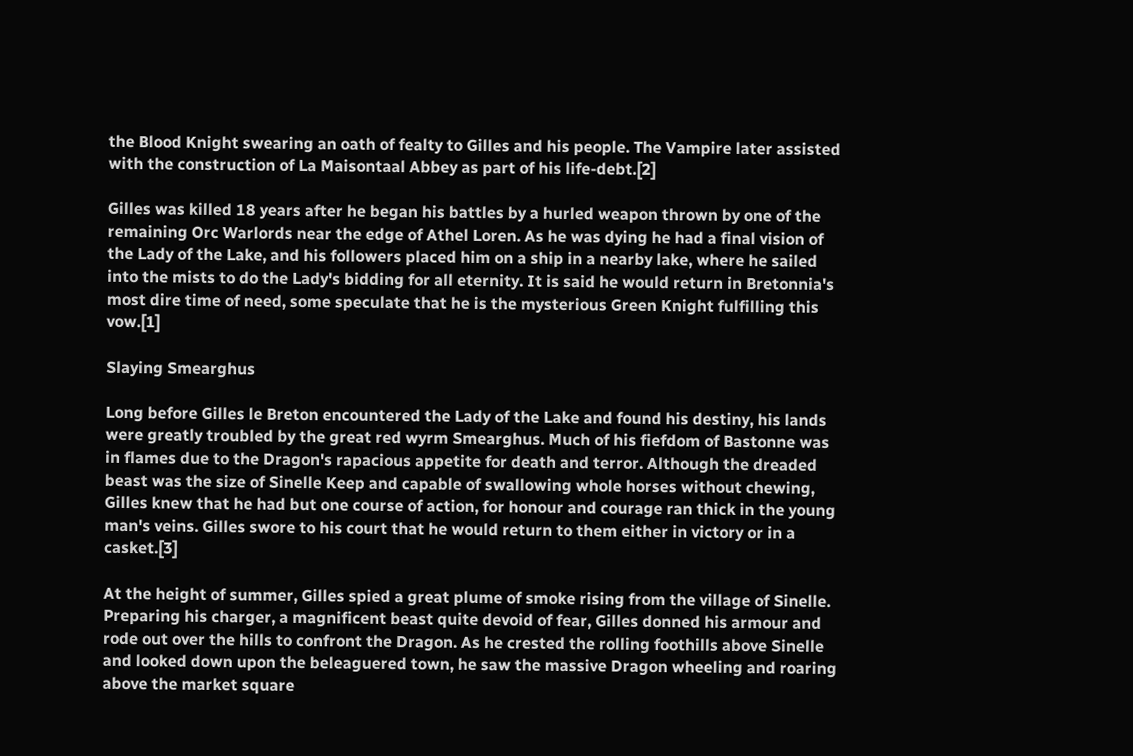the Blood Knight swearing an oath of fealty to Gilles and his people. The Vampire later assisted with the construction of La Maisontaal Abbey as part of his life-debt.[2]

Gilles was killed 18 years after he began his battles by a hurled weapon thrown by one of the remaining Orc Warlords near the edge of Athel Loren. As he was dying he had a final vision of the Lady of the Lake, and his followers placed him on a ship in a nearby lake, where he sailed into the mists to do the Lady's bidding for all eternity. It is said he would return in Bretonnia's most dire time of need, some speculate that he is the mysterious Green Knight fulfilling this vow.[1]

Slaying Smearghus

Long before Gilles le Breton encountered the Lady of the Lake and found his destiny, his lands were greatly troubled by the great red wyrm Smearghus. Much of his fiefdom of Bastonne was in flames due to the Dragon's rapacious appetite for death and terror. Although the dreaded beast was the size of Sinelle Keep and capable of swallowing whole horses without chewing, Gilles knew that he had but one course of action, for honour and courage ran thick in the young man's veins. Gilles swore to his court that he would return to them either in victory or in a casket.[3]

At the height of summer, Gilles spied a great plume of smoke rising from the village of Sinelle. Preparing his charger, a magnificent beast quite devoid of fear, Gilles donned his armour and rode out over the hills to confront the Dragon. As he crested the rolling foothills above Sinelle and looked down upon the beleaguered town, he saw the massive Dragon wheeling and roaring above the market square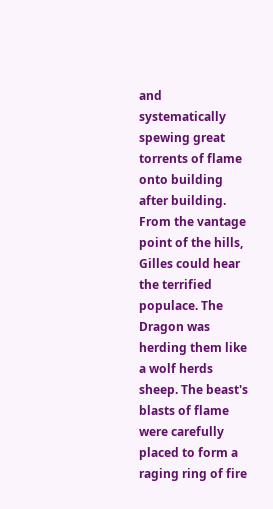and systematically spewing great torrents of flame onto building after building. From the vantage point of the hills, Gilles could hear the terrified populace. The Dragon was herding them like a wolf herds sheep. The beast's blasts of flame were carefully placed to form a raging ring of fire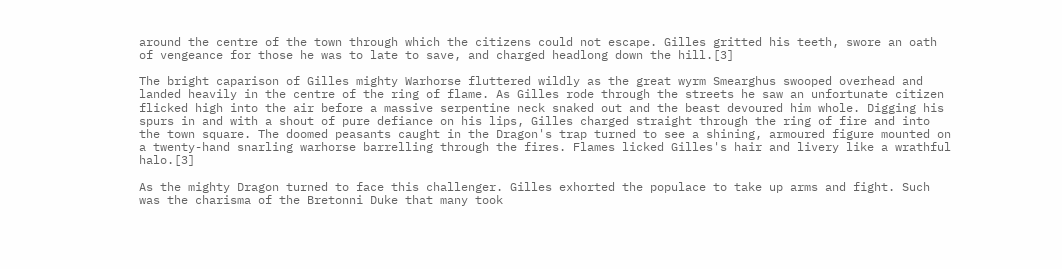around the centre of the town through which the citizens could not escape. Gilles gritted his teeth, swore an oath of vengeance for those he was to late to save, and charged headlong down the hill.[3]

The bright caparison of Gilles mighty Warhorse fluttered wildly as the great wyrm Smearghus swooped overhead and landed heavily in the centre of the ring of flame. As Gilles rode through the streets he saw an unfortunate citizen flicked high into the air before a massive serpentine neck snaked out and the beast devoured him whole. Digging his spurs in and with a shout of pure defiance on his lips, Gilles charged straight through the ring of fire and into the town square. The doomed peasants caught in the Dragon's trap turned to see a shining, armoured figure mounted on a twenty-hand snarling warhorse barrelling through the fires. Flames licked Gilles's hair and livery like a wrathful halo.[3]

As the mighty Dragon turned to face this challenger. Gilles exhorted the populace to take up arms and fight. Such was the charisma of the Bretonni Duke that many took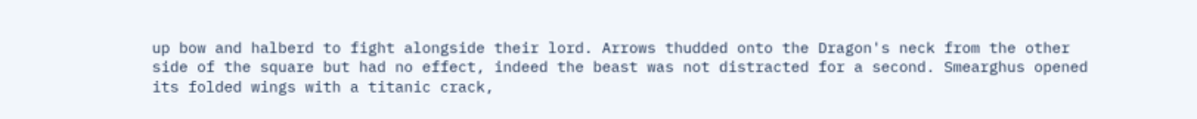up bow and halberd to fight alongside their lord. Arrows thudded onto the Dragon's neck from the other side of the square but had no effect, indeed the beast was not distracted for a second. Smearghus opened its folded wings with a titanic crack,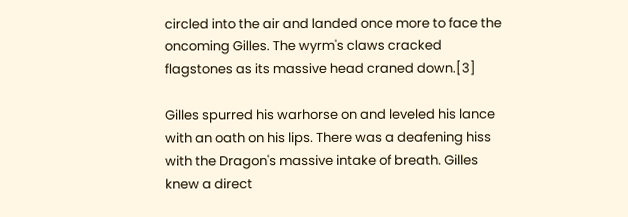circled into the air and landed once more to face the oncoming Gilles. The wyrm's claws cracked flagstones as its massive head craned down.[3]

Gilles spurred his warhorse on and leveled his lance with an oath on his lips. There was a deafening hiss with the Dragon's massive intake of breath. Gilles knew a direct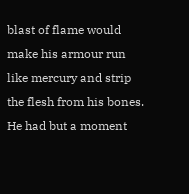blast of flame would make his armour run like mercury and strip the flesh from his bones. He had but a moment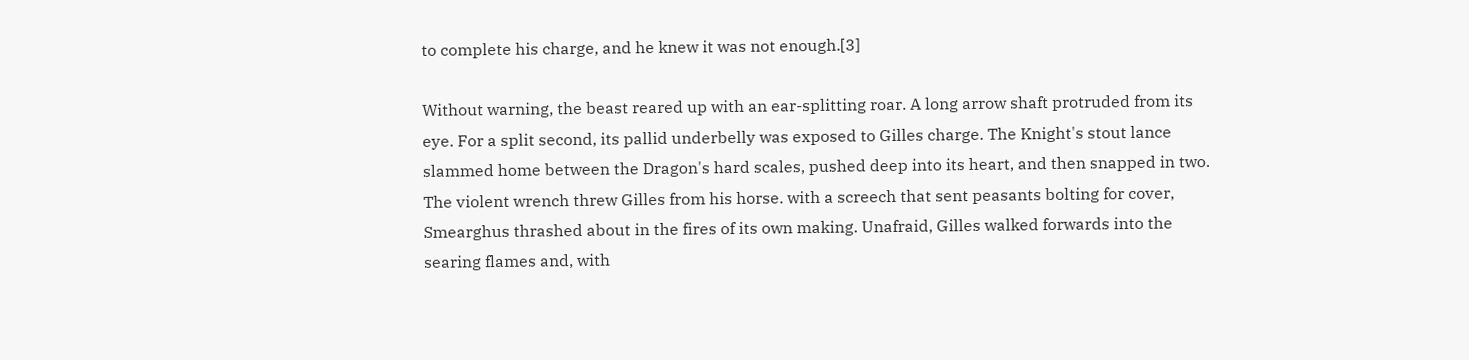to complete his charge, and he knew it was not enough.[3]

Without warning, the beast reared up with an ear-splitting roar. A long arrow shaft protruded from its eye. For a split second, its pallid underbelly was exposed to Gilles charge. The Knight's stout lance slammed home between the Dragon's hard scales, pushed deep into its heart, and then snapped in two. The violent wrench threw Gilles from his horse. with a screech that sent peasants bolting for cover, Smearghus thrashed about in the fires of its own making. Unafraid, Gilles walked forwards into the searing flames and, with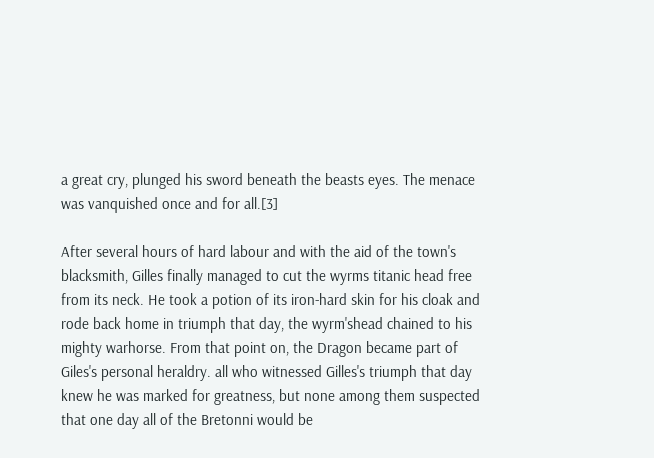a great cry, plunged his sword beneath the beasts eyes. The menace was vanquished once and for all.[3]

After several hours of hard labour and with the aid of the town's blacksmith, Gilles finally managed to cut the wyrms titanic head free from its neck. He took a potion of its iron-hard skin for his cloak and rode back home in triumph that day, the wyrm'shead chained to his mighty warhorse. From that point on, the Dragon became part of Giles's personal heraldry. all who witnessed Gilles's triumph that day knew he was marked for greatness, but none among them suspected that one day all of the Bretonni would be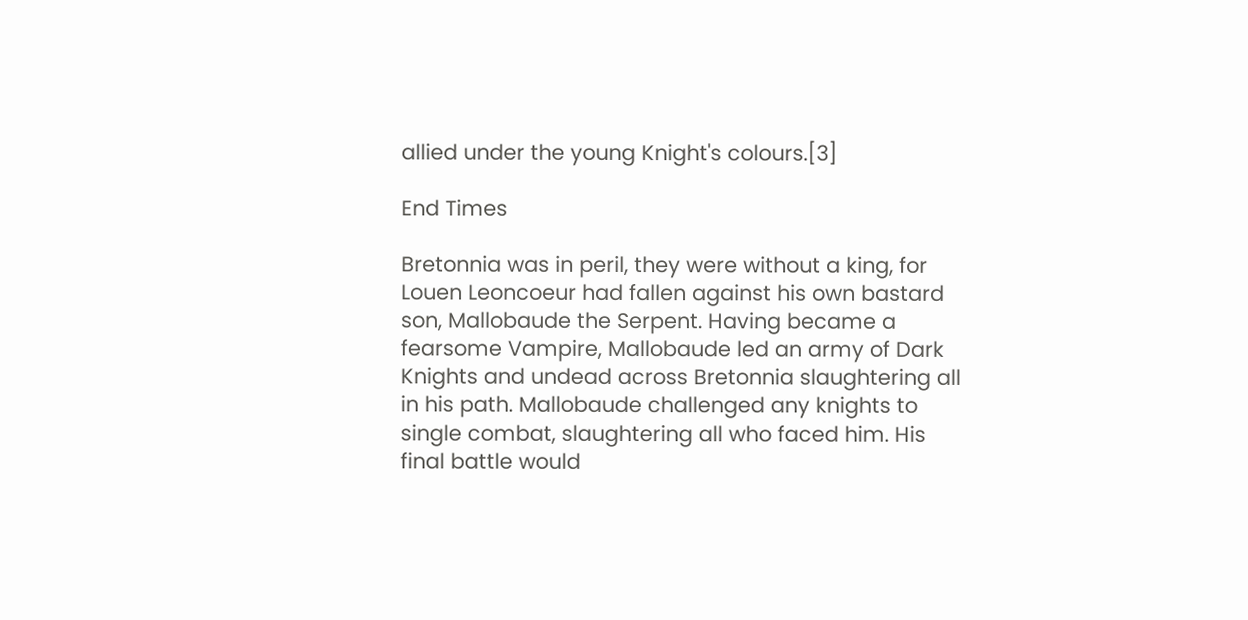allied under the young Knight's colours.[3]

End Times

Bretonnia was in peril, they were without a king, for Louen Leoncoeur had fallen against his own bastard son, Mallobaude the Serpent. Having became a fearsome Vampire, Mallobaude led an army of Dark Knights and undead across Bretonnia slaughtering all in his path. Mallobaude challenged any knights to single combat, slaughtering all who faced him. His final battle would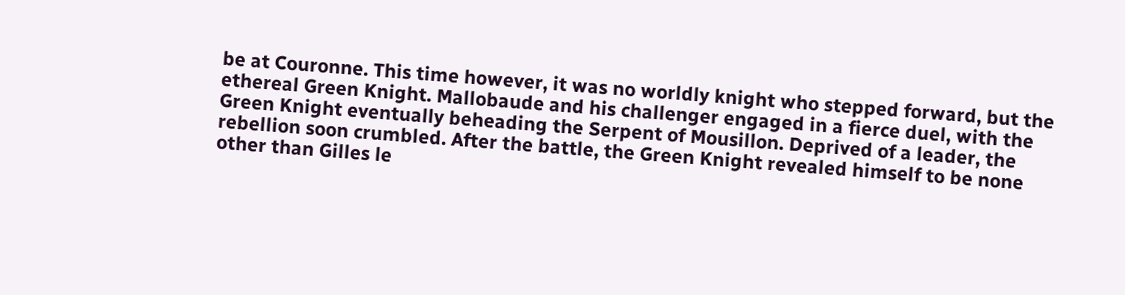be at Couronne. This time however, it was no worldly knight who stepped forward, but the ethereal Green Knight. Mallobaude and his challenger engaged in a fierce duel, with the Green Knight eventually beheading the Serpent of Mousillon. Deprived of a leader, the rebellion soon crumbled. After the battle, the Green Knight revealed himself to be none other than Gilles le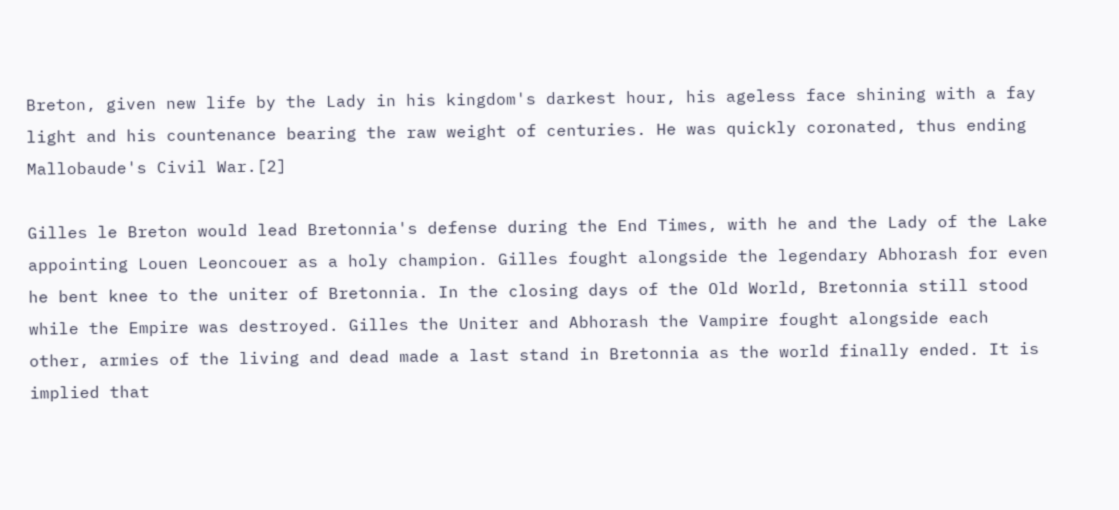Breton, given new life by the Lady in his kingdom's darkest hour, his ageless face shining with a fay light and his countenance bearing the raw weight of centuries. He was quickly coronated, thus ending Mallobaude's Civil War.[2]

Gilles le Breton would lead Bretonnia's defense during the End Times, with he and the Lady of the Lake appointing Louen Leoncouer as a holy champion. Gilles fought alongside the legendary Abhorash for even he bent knee to the uniter of Bretonnia. In the closing days of the Old World, Bretonnia still stood while the Empire was destroyed. Gilles the Uniter and Abhorash the Vampire fought alongside each other, armies of the living and dead made a last stand in Bretonnia as the world finally ended. It is implied that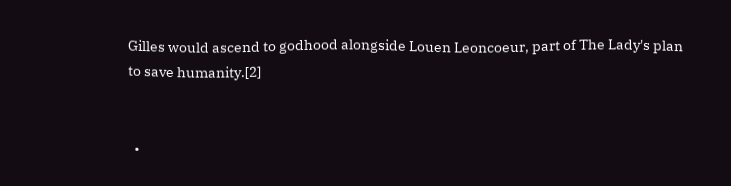Gilles would ascend to godhood alongside Louen Leoncoeur, part of The Lady's plan to save humanity.[2]


  •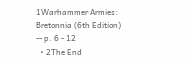1Warhammer Armies: Bretonnia (6th Edition) -- p. 6 - 12
  • 2The End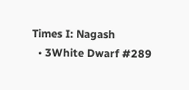Times I: Nagash
  • 3White Dwarf #289